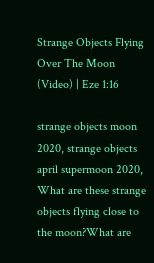Strange Objects Flying Over The Moon (Video) | Eze 1:16

strange objects moon 2020, strange objects april supermoon 2020, What are these strange objects flying close to the moon?What are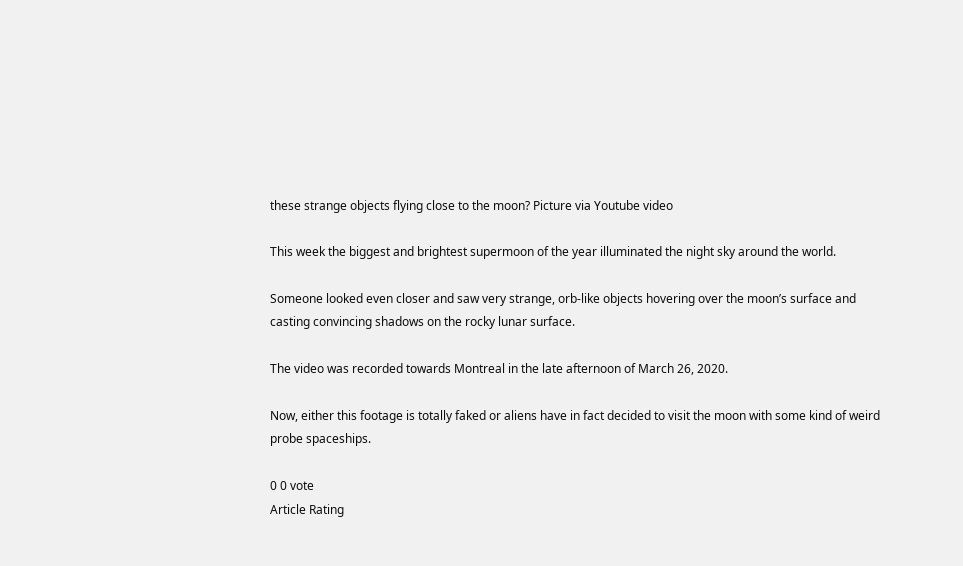these strange objects flying close to the moon? Picture via Youtube video

This week the biggest and brightest supermoon of the year illuminated the night sky around the world.

Someone looked even closer and saw very strange, orb-like objects hovering over the moon’s surface and casting convincing shadows on the rocky lunar surface.

The video was recorded towards Montreal in the late afternoon of March 26, 2020.

Now, either this footage is totally faked or aliens have in fact decided to visit the moon with some kind of weird probe spaceships.

0 0 vote
Article Rating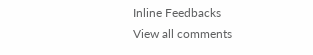Inline Feedbacks
View all comments